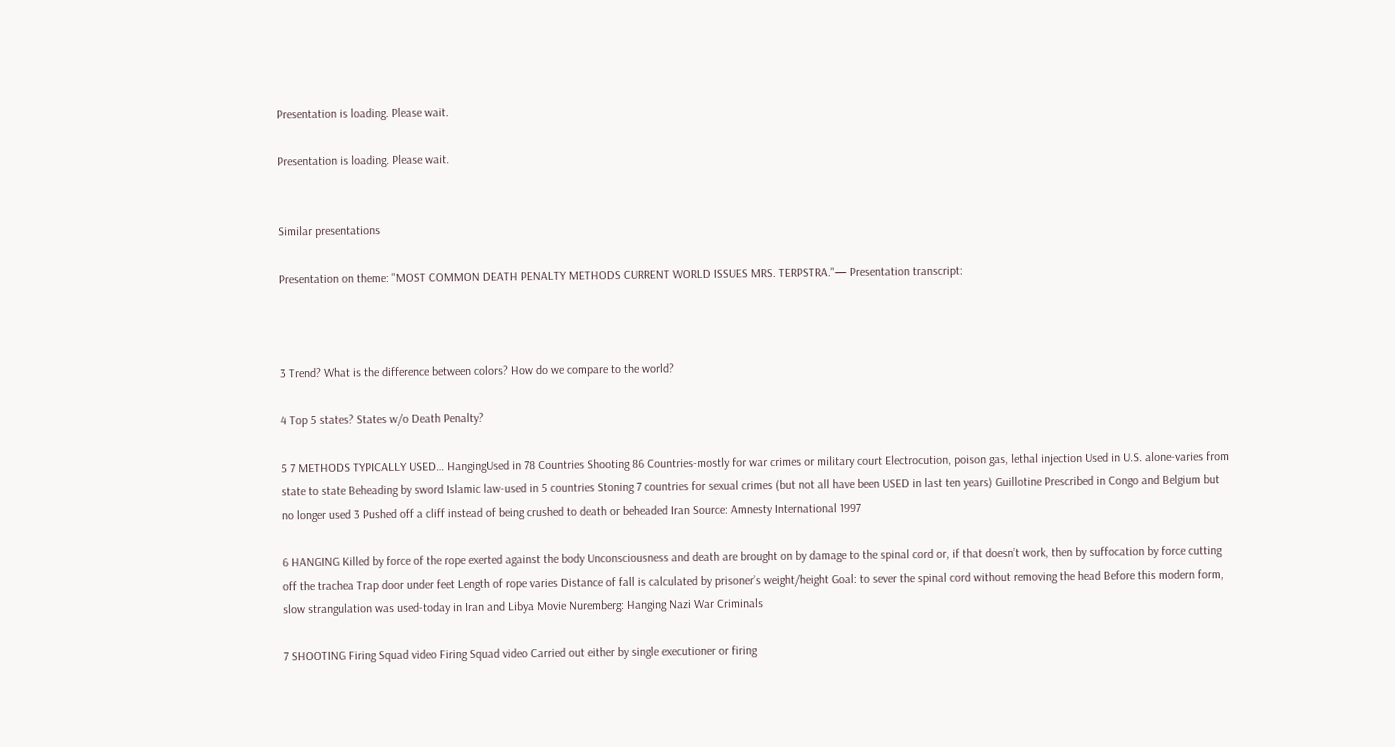Presentation is loading. Please wait.

Presentation is loading. Please wait.


Similar presentations

Presentation on theme: "MOST COMMON DEATH PENALTY METHODS CURRENT WORLD ISSUES MRS. TERPSTRA."— Presentation transcript:



3 Trend? What is the difference between colors? How do we compare to the world?

4 Top 5 states? States w/o Death Penalty?

5 7 METHODS TYPICALLY USED… HangingUsed in 78 Countries Shooting 86 Countries-mostly for war crimes or military court Electrocution, poison gas, lethal injection Used in U.S. alone-varies from state to state Beheading by sword Islamic law-used in 5 countries Stoning 7 countries for sexual crimes (but not all have been USED in last ten years) Guillotine Prescribed in Congo and Belgium but no longer used 3 Pushed off a cliff instead of being crushed to death or beheaded Iran Source: Amnesty International 1997

6 HANGING Killed by force of the rope exerted against the body Unconsciousness and death are brought on by damage to the spinal cord or, if that doesn’t work, then by suffocation by force cutting off the trachea Trap door under feet Length of rope varies Distance of fall is calculated by prisoner’s weight/height Goal: to sever the spinal cord without removing the head Before this modern form, slow strangulation was used-today in Iran and Libya Movie Nuremberg: Hanging Nazi War Criminals

7 SHOOTING Firing Squad video Firing Squad video Carried out either by single executioner or firing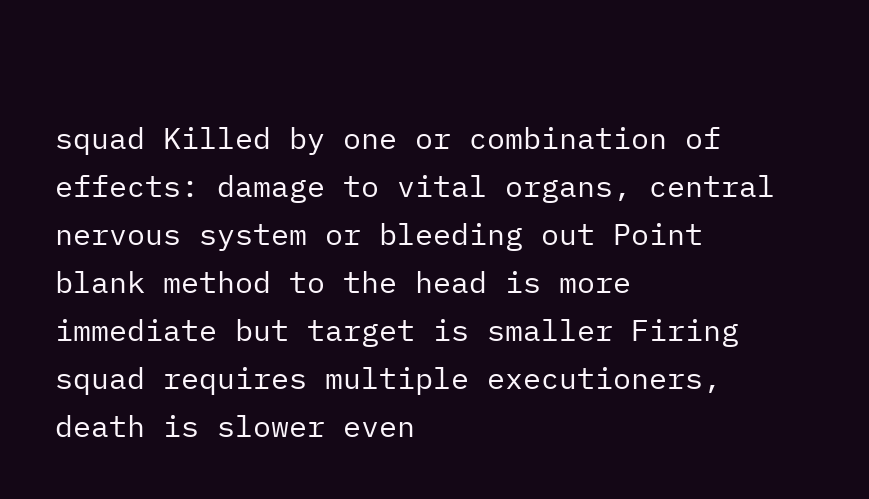squad Killed by one or combination of effects: damage to vital organs, central nervous system or bleeding out Point blank method to the head is more immediate but target is smaller Firing squad requires multiple executioners, death is slower even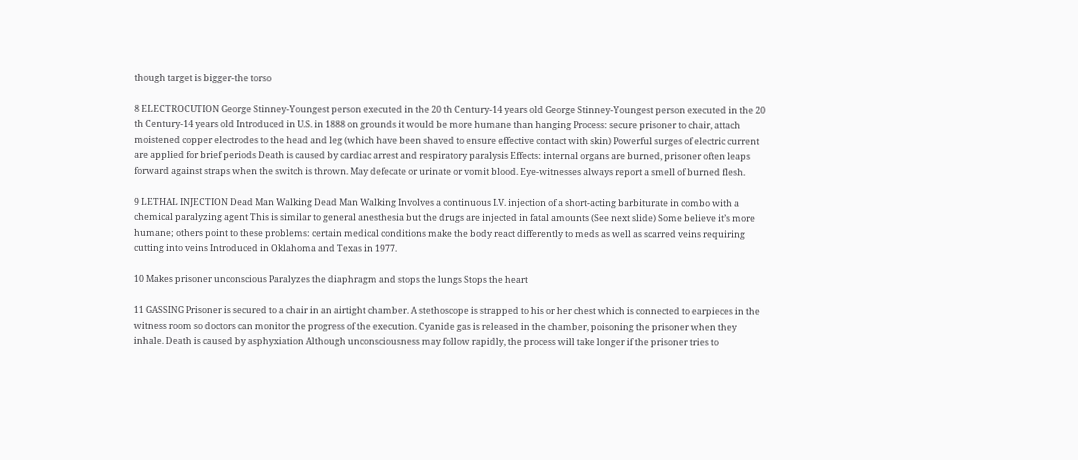though target is bigger-the torso

8 ELECTROCUTION George Stinney-Youngest person executed in the 20 th Century-14 years old George Stinney-Youngest person executed in the 20 th Century-14 years old Introduced in U.S. in 1888 on grounds it would be more humane than hanging Process: secure prisoner to chair, attach moistened copper electrodes to the head and leg (which have been shaved to ensure effective contact with skin) Powerful surges of electric current are applied for brief periods Death is caused by cardiac arrest and respiratory paralysis Effects: internal organs are burned, prisoner often leaps forward against straps when the switch is thrown. May defecate or urinate or vomit blood. Eye-witnesses always report a smell of burned flesh.

9 LETHAL INJECTION Dead Man Walking Dead Man Walking Involves a continuous I.V. injection of a short-acting barbiturate in combo with a chemical paralyzing agent This is similar to general anesthesia but the drugs are injected in fatal amounts (See next slide) Some believe it’s more humane; others point to these problems: certain medical conditions make the body react differently to meds as well as scarred veins requiring cutting into veins Introduced in Oklahoma and Texas in 1977.

10 Makes prisoner unconscious Paralyzes the diaphragm and stops the lungs Stops the heart

11 GASSING Prisoner is secured to a chair in an airtight chamber. A stethoscope is strapped to his or her chest which is connected to earpieces in the witness room so doctors can monitor the progress of the execution. Cyanide gas is released in the chamber, poisoning the prisoner when they inhale. Death is caused by asphyxiation Although unconsciousness may follow rapidly, the process will take longer if the prisoner tries to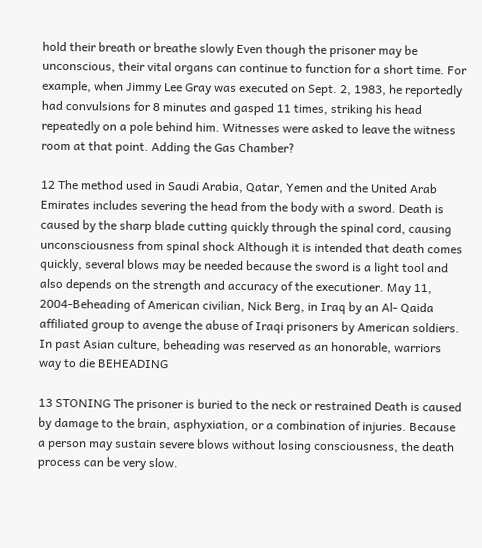hold their breath or breathe slowly Even though the prisoner may be unconscious, their vital organs can continue to function for a short time. For example, when Jimmy Lee Gray was executed on Sept. 2, 1983, he reportedly had convulsions for 8 minutes and gasped 11 times, striking his head repeatedly on a pole behind him. Witnesses were asked to leave the witness room at that point. Adding the Gas Chamber?

12 The method used in Saudi Arabia, Qatar, Yemen and the United Arab Emirates includes severing the head from the body with a sword. Death is caused by the sharp blade cutting quickly through the spinal cord, causing unconsciousness from spinal shock Although it is intended that death comes quickly, several blows may be needed because the sword is a light tool and also depends on the strength and accuracy of the executioner. May 11, 2004-Beheading of American civilian, Nick Berg, in Iraq by an Al- Qaida affiliated group to avenge the abuse of Iraqi prisoners by American soldiers. In past Asian culture, beheading was reserved as an honorable, warriors way to die BEHEADING

13 STONING The prisoner is buried to the neck or restrained Death is caused by damage to the brain, asphyxiation, or a combination of injuries. Because a person may sustain severe blows without losing consciousness, the death process can be very slow.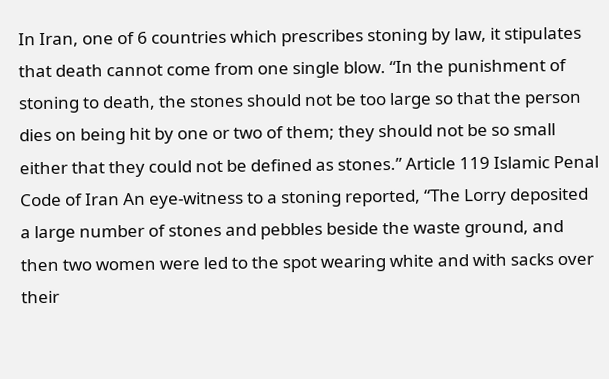In Iran, one of 6 countries which prescribes stoning by law, it stipulates that death cannot come from one single blow. “In the punishment of stoning to death, the stones should not be too large so that the person dies on being hit by one or two of them; they should not be so small either that they could not be defined as stones.” Article 119 Islamic Penal Code of Iran An eye-witness to a stoning reported, “The Lorry deposited a large number of stones and pebbles beside the waste ground, and then two women were led to the spot wearing white and with sacks over their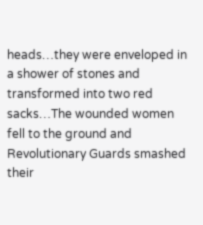heads…they were enveloped in a shower of stones and transformed into two red sacks…The wounded women fell to the ground and Revolutionary Guards smashed their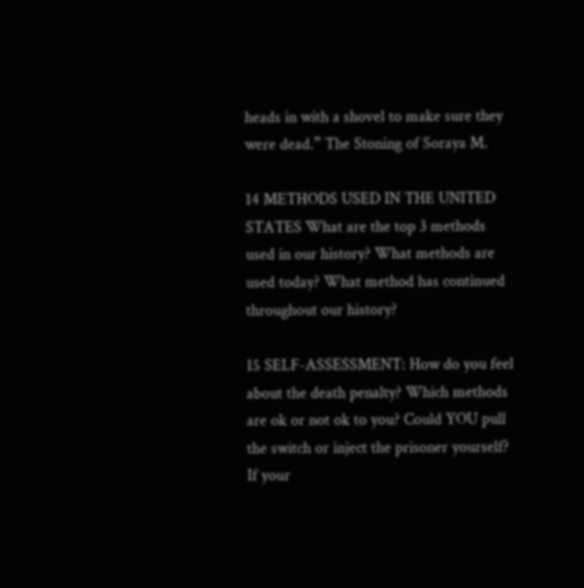heads in with a shovel to make sure they were dead.” The Stoning of Soraya M.

14 METHODS USED IN THE UNITED STATES What are the top 3 methods used in our history? What methods are used today? What method has continued throughout our history?

15 SELF-ASSESSMENT: How do you feel about the death penalty? Which methods are ok or not ok to you? Could YOU pull the switch or inject the prisoner yourself? If your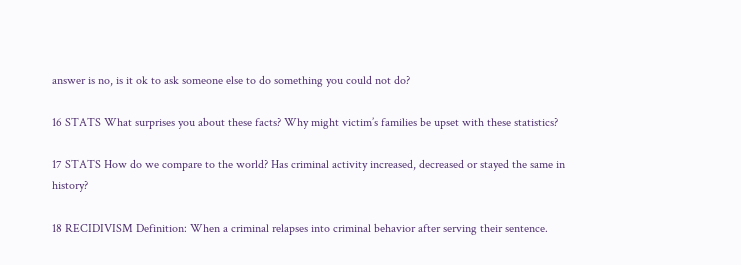answer is no, is it ok to ask someone else to do something you could not do?

16 STATS What surprises you about these facts? Why might victim’s families be upset with these statistics?

17 STATS How do we compare to the world? Has criminal activity increased, decreased or stayed the same in history?

18 RECIDIVISM Definition: When a criminal relapses into criminal behavior after serving their sentence.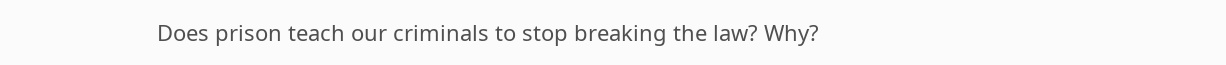Does prison teach our criminals to stop breaking the law? Why?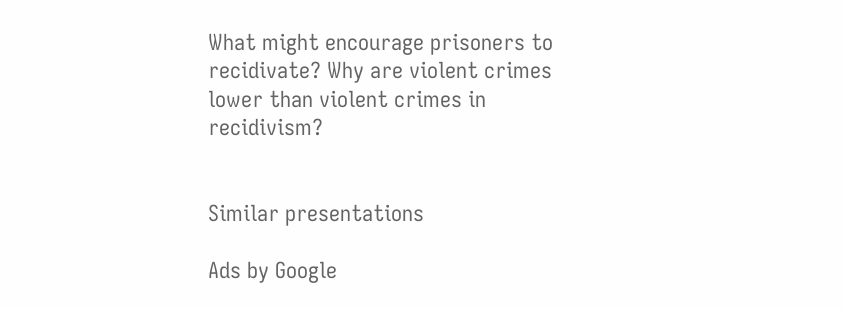What might encourage prisoners to recidivate? Why are violent crimes lower than violent crimes in recidivism?


Similar presentations

Ads by Google